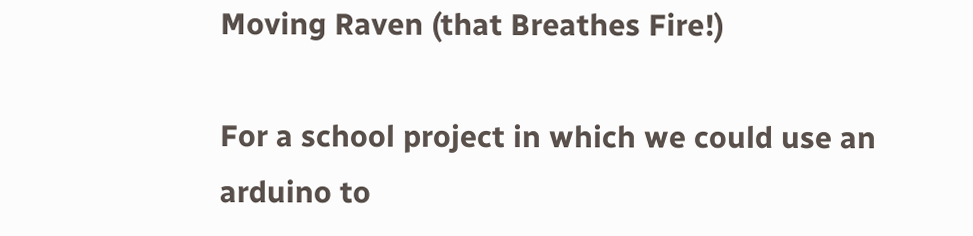Moving Raven (that Breathes Fire!)

For a school project in which we could use an arduino to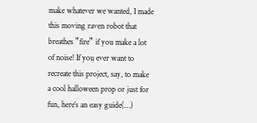make whatever we wanted, I made this moving raven robot that breathes ”fire” if you make a lot of noise! If you ever want to recreate this project, say, to make a cool halloween prop or just for fun, here’s an easy guide(…)